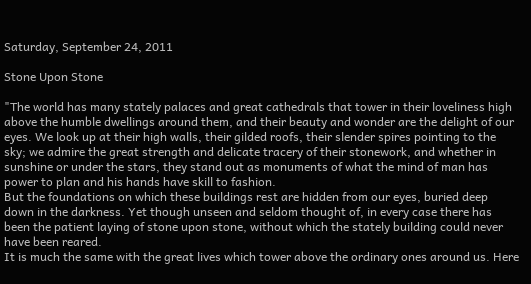Saturday, September 24, 2011

Stone Upon Stone

"The world has many stately palaces and great cathedrals that tower in their loveliness high above the humble dwellings around them, and their beauty and wonder are the delight of our eyes. We look up at their high walls, their gilded roofs, their slender spires pointing to the sky; we admire the great strength and delicate tracery of their stonework, and whether in sunshine or under the stars, they stand out as monuments of what the mind of man has power to plan and his hands have skill to fashion.
But the foundations on which these buildings rest are hidden from our eyes, buried deep down in the darkness. Yet though unseen and seldom thought of, in every case there has been the patient laying of stone upon stone, without which the stately building could never have been reared.
It is much the same with the great lives which tower above the ordinary ones around us. Here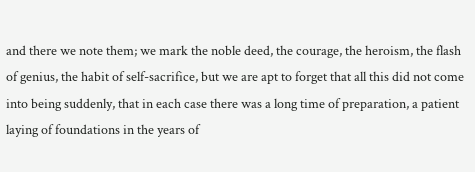and there we note them; we mark the noble deed, the courage, the heroism, the flash of genius, the habit of self-sacrifice, but we are apt to forget that all this did not come into being suddenly, that in each case there was a long time of preparation, a patient laying of foundations in the years of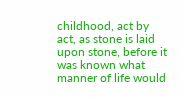childhood, act by act, as stone is laid upon stone, before it was known what manner of life would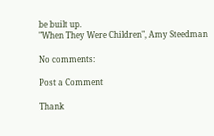be built up.
"When They Were Children", Amy Steedman

No comments:

Post a Comment

Thank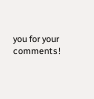you for your comments!